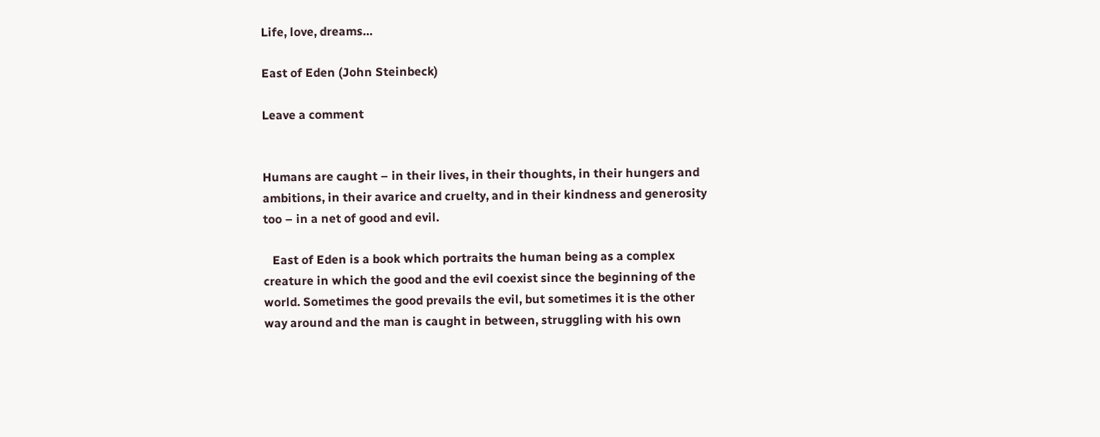Life, love, dreams…

East of Eden (John Steinbeck)

Leave a comment


Humans are caught – in their lives, in their thoughts, in their hungers and ambitions, in their avarice and cruelty, and in their kindness and generosity too – in a net of good and evil.

   East of Eden is a book which portraits the human being as a complex creature in which the good and the evil coexist since the beginning of the world. Sometimes the good prevails the evil, but sometimes it is the other way around and the man is caught in between, struggling with his own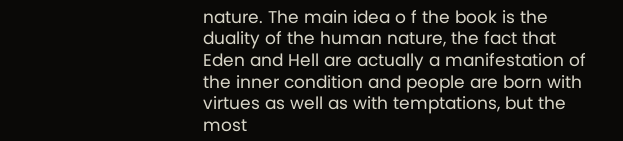nature. The main idea o f the book is the duality of the human nature, the fact that Eden and Hell are actually a manifestation of the inner condition and people are born with virtues as well as with temptations, but the most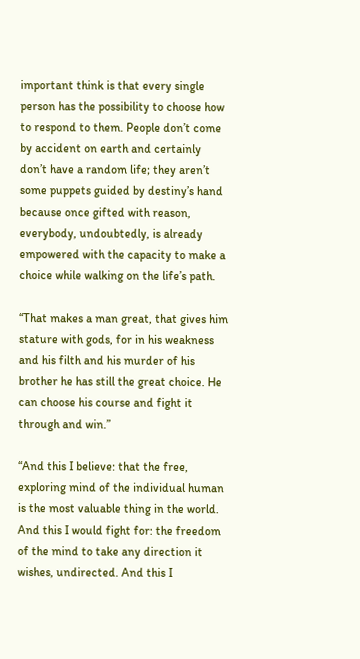important think is that every single person has the possibility to choose how to respond to them. People don’t come by accident on earth and certainly don’t have a random life; they aren’t some puppets guided by destiny’s hand because once gifted with reason, everybody, undoubtedly, is already empowered with the capacity to make a choice while walking on the life’s path.

“That makes a man great, that gives him stature with gods, for in his weakness and his filth and his murder of his brother he has still the great choice. He can choose his course and fight it through and win.”

“And this I believe: that the free, exploring mind of the individual human is the most valuable thing in the world. And this I would fight for: the freedom of the mind to take any direction it wishes, undirected. And this I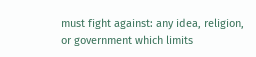must fight against: any idea, religion, or government which limits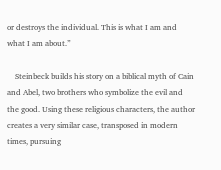or destroys the individual. This is what I am and what I am about.”

    Steinbeck builds his story on a biblical myth of Cain and Abel, two brothers who symbolize the evil and the good. Using these religious characters, the author creates a very similar case, transposed in modern times, pursuing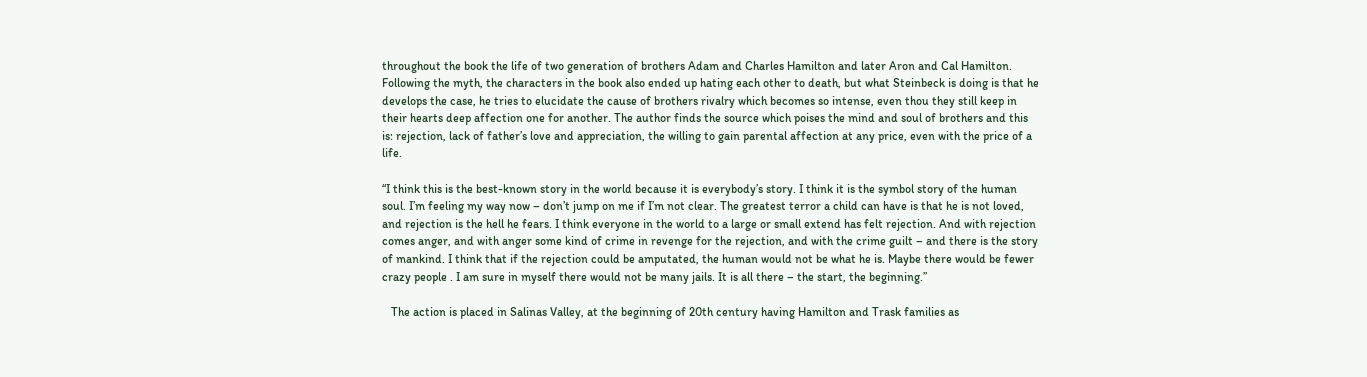throughout the book the life of two generation of brothers Adam and Charles Hamilton and later Aron and Cal Hamilton. Following the myth, the characters in the book also ended up hating each other to death, but what Steinbeck is doing is that he develops the case, he tries to elucidate the cause of brothers rivalry which becomes so intense, even thou they still keep in their hearts deep affection one for another. The author finds the source which poises the mind and soul of brothers and this is: rejection, lack of father’s love and appreciation, the willing to gain parental affection at any price, even with the price of a life.

“I think this is the best-known story in the world because it is everybody’s story. I think it is the symbol story of the human soul. I’m feeling my way now – don’t jump on me if I’m not clear. The greatest terror a child can have is that he is not loved, and rejection is the hell he fears. I think everyone in the world to a large or small extend has felt rejection. And with rejection comes anger, and with anger some kind of crime in revenge for the rejection, and with the crime guilt – and there is the story of mankind. I think that if the rejection could be amputated, the human would not be what he is. Maybe there would be fewer crazy people . I am sure in myself there would not be many jails. It is all there – the start, the beginning.”

   The action is placed in Salinas Valley, at the beginning of 20th century having Hamilton and Trask families as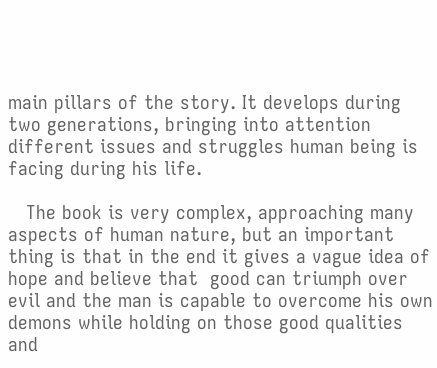main pillars of the story. It develops during two generations, bringing into attention different issues and struggles human being is facing during his life.

   The book is very complex, approaching many aspects of human nature, but an important thing is that in the end it gives a vague idea of hope and believe that  good can triumph over evil and the man is capable to overcome his own demons while holding on those good qualities and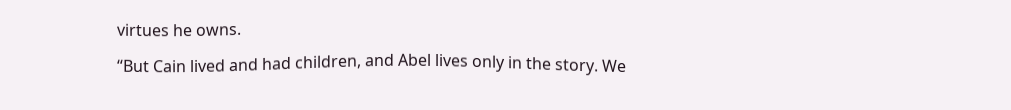virtues he owns.

“But Cain lived and had children, and Abel lives only in the story. We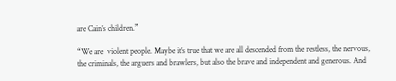are Cain’s children.”

“We are  violent people. Maybe it’s true that we are all descended from the restless, the nervous, the criminals, the arguers and brawlers, but also the brave and independent and generous. And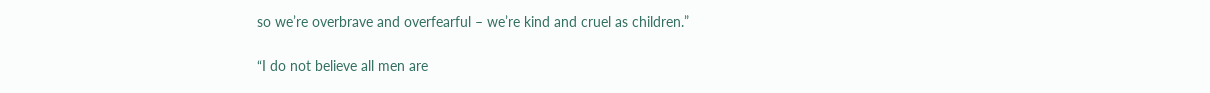so we’re overbrave and overfearful – we’re kind and cruel as children.”

“I do not believe all men are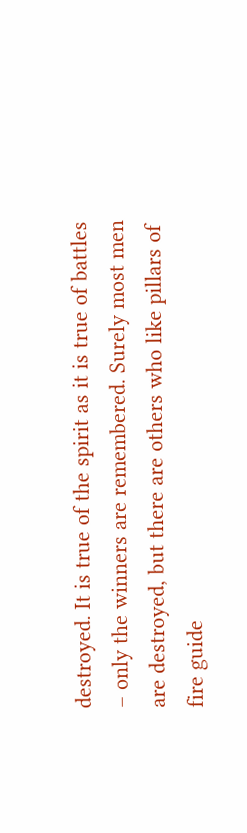destroyed. It is true of the spirit as it is true of battles – only the winners are remembered. Surely most men are destroyed, but there are others who like pillars of fire guide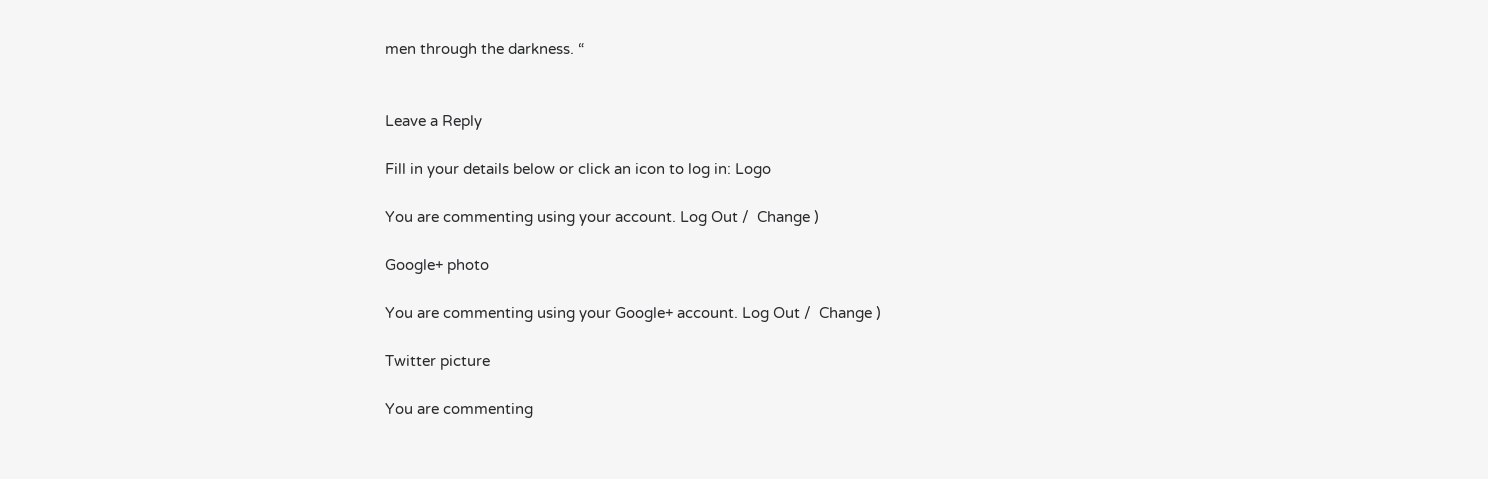men through the darkness. “


Leave a Reply

Fill in your details below or click an icon to log in: Logo

You are commenting using your account. Log Out /  Change )

Google+ photo

You are commenting using your Google+ account. Log Out /  Change )

Twitter picture

You are commenting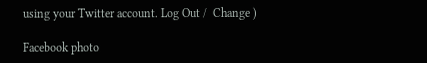using your Twitter account. Log Out /  Change )

Facebook photo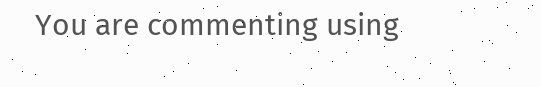You are commenting using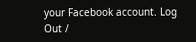your Facebook account. Log Out /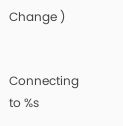Change )


Connecting to %s